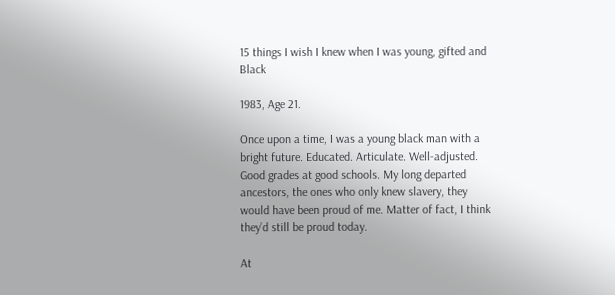15 things I wish I knew when I was young, gifted and Black

1983, Age 21.

Once upon a time, I was a young black man with a bright future. Educated. Articulate. Well-adjusted. Good grades at good schools. My long departed ancestors, the ones who only knew slavery, they would have been proud of me. Matter of fact, I think they’d still be proud today.

At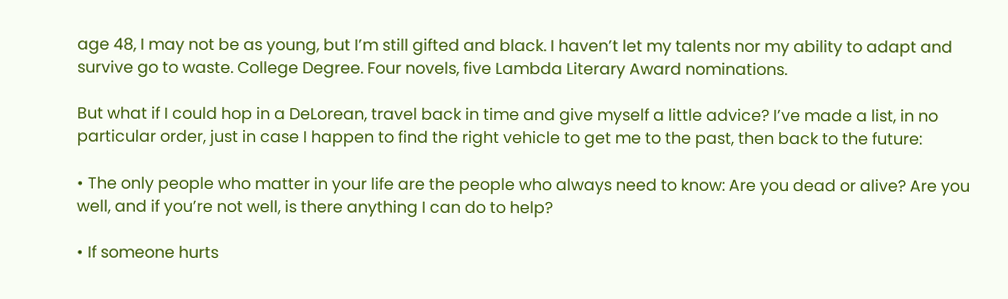age 48, I may not be as young, but I’m still gifted and black. I haven’t let my talents nor my ability to adapt and survive go to waste. College Degree. Four novels, five Lambda Literary Award nominations.

But what if I could hop in a DeLorean, travel back in time and give myself a little advice? I’ve made a list, in no particular order, just in case I happen to find the right vehicle to get me to the past, then back to the future:

• The only people who matter in your life are the people who always need to know: Are you dead or alive? Are you well, and if you’re not well, is there anything I can do to help?

• If someone hurts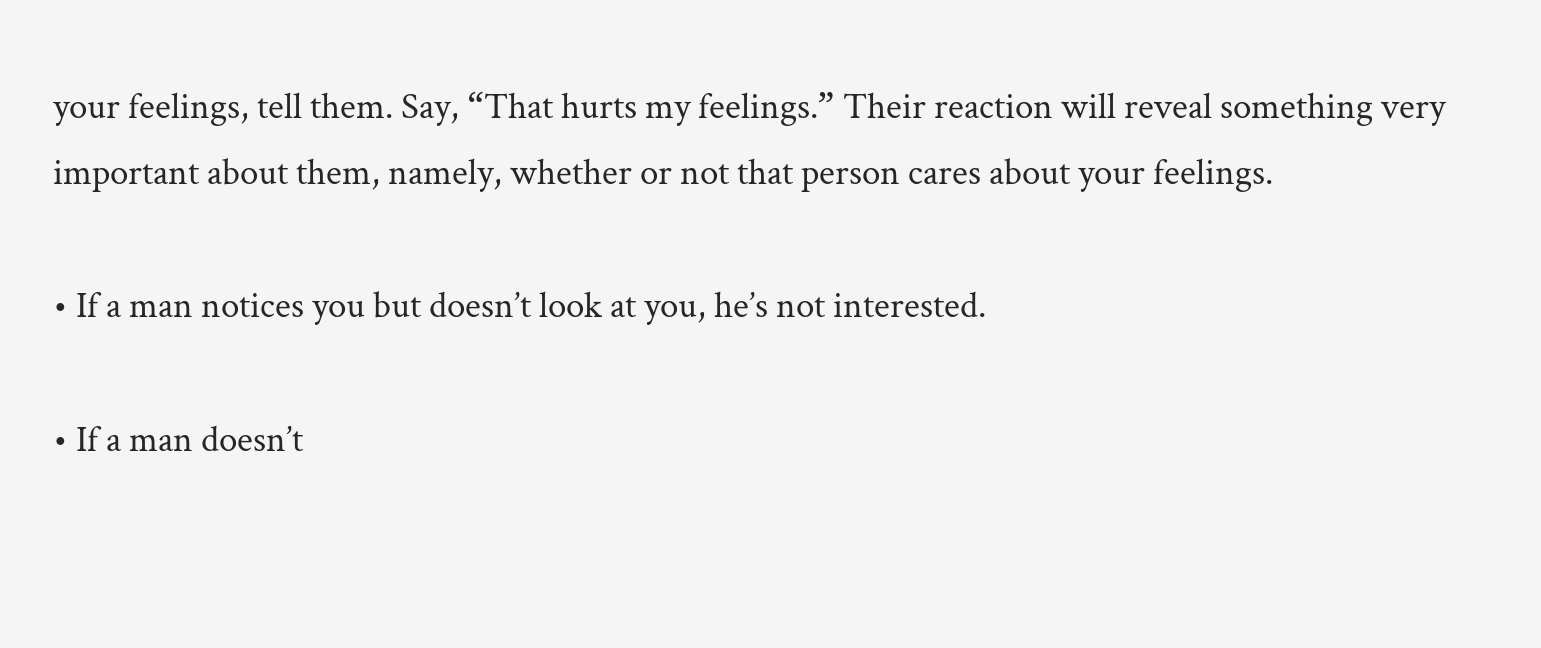your feelings, tell them. Say, “That hurts my feelings.” Their reaction will reveal something very important about them, namely, whether or not that person cares about your feelings.

• If a man notices you but doesn’t look at you, he’s not interested.

• If a man doesn’t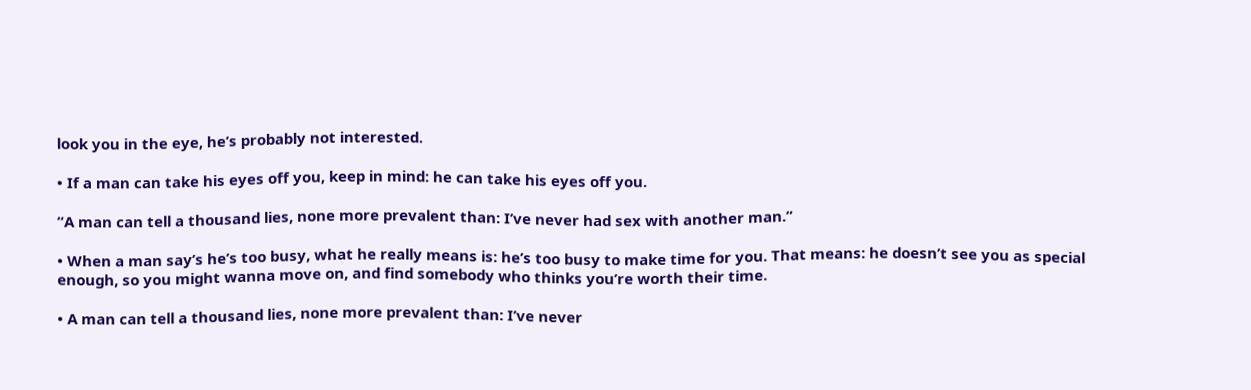look you in the eye, he’s probably not interested.

• If a man can take his eyes off you, keep in mind: he can take his eyes off you.

“A man can tell a thousand lies, none more prevalent than: I’ve never had sex with another man.”

• When a man say’s he’s too busy, what he really means is: he’s too busy to make time for you. That means: he doesn’t see you as special enough, so you might wanna move on, and find somebody who thinks you’re worth their time.

• A man can tell a thousand lies, none more prevalent than: I’ve never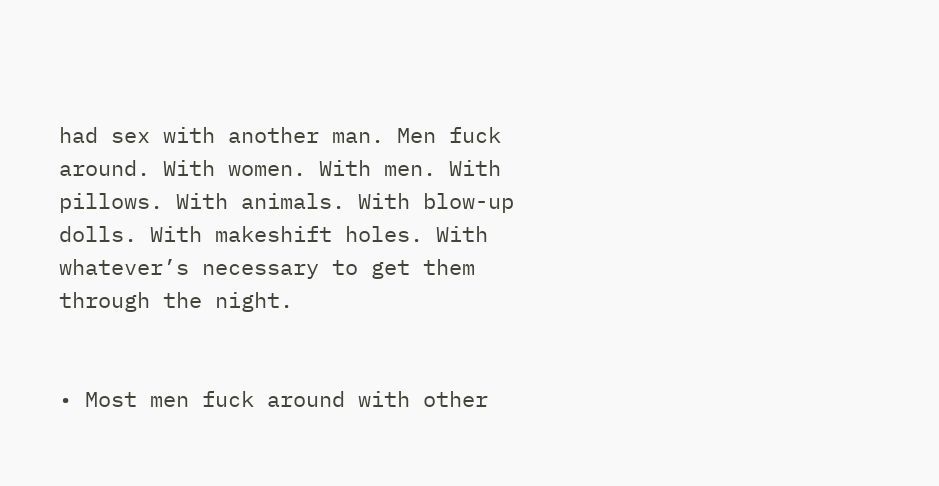had sex with another man. Men fuck around. With women. With men. With pillows. With animals. With blow-up dolls. With makeshift holes. With whatever’s necessary to get them through the night.


• Most men fuck around with other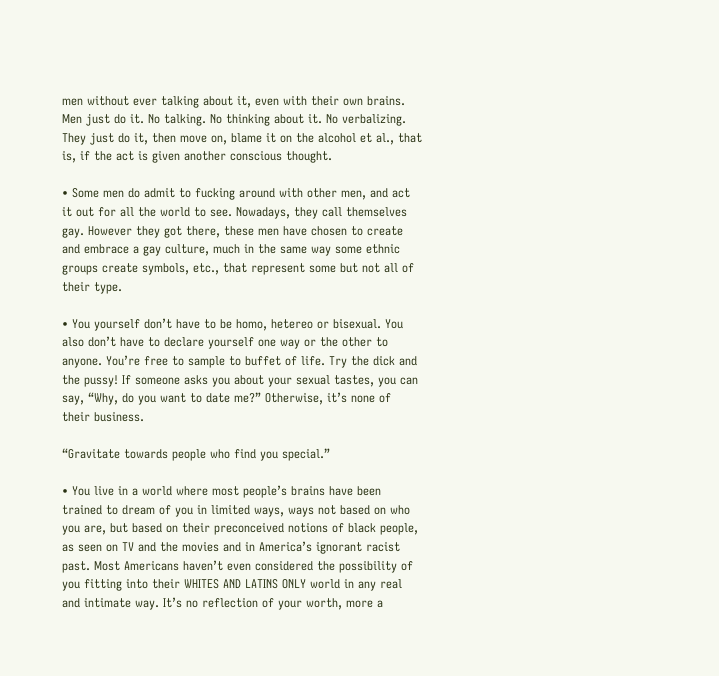men without ever talking about it, even with their own brains. Men just do it. No talking. No thinking about it. No verbalizing. They just do it, then move on, blame it on the alcohol et al., that is, if the act is given another conscious thought.

• Some men do admit to fucking around with other men, and act it out for all the world to see. Nowadays, they call themselves gay. However they got there, these men have chosen to create and embrace a gay culture, much in the same way some ethnic groups create symbols, etc., that represent some but not all of their type.

• You yourself don’t have to be homo, hetereo or bisexual. You also don’t have to declare yourself one way or the other to anyone. You’re free to sample to buffet of life. Try the dick and the pussy! If someone asks you about your sexual tastes, you can say, “Why, do you want to date me?” Otherwise, it’s none of their business.

“Gravitate towards people who find you special.”

• You live in a world where most people’s brains have been trained to dream of you in limited ways, ways not based on who you are, but based on their preconceived notions of black people, as seen on TV and the movies and in America’s ignorant racist past. Most Americans haven’t even considered the possibility of you fitting into their WHITES AND LATINS ONLY world in any real and intimate way. It’s no reflection of your worth, more a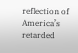reflection of America’s retarded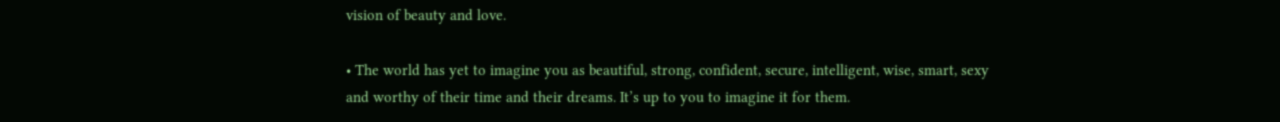vision of beauty and love.

• The world has yet to imagine you as beautiful, strong, confident, secure, intelligent, wise, smart, sexy and worthy of their time and their dreams. It’s up to you to imagine it for them.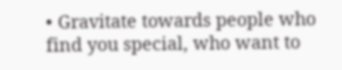• Gravitate towards people who find you special, who want to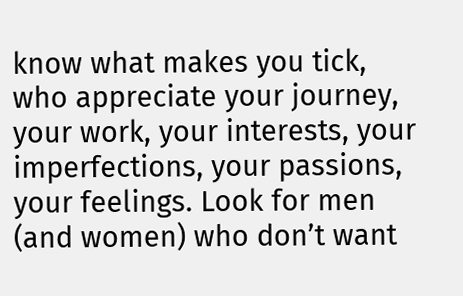know what makes you tick, who appreciate your journey, your work, your interests, your imperfections, your passions, your feelings. Look for men (and women) who don’t want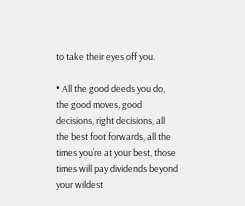to take their eyes off you.

• All the good deeds you do, the good moves, good decisions, right decisions, all the best foot forwards, all the times you’re at your best, those times will pay dividends beyond your wildest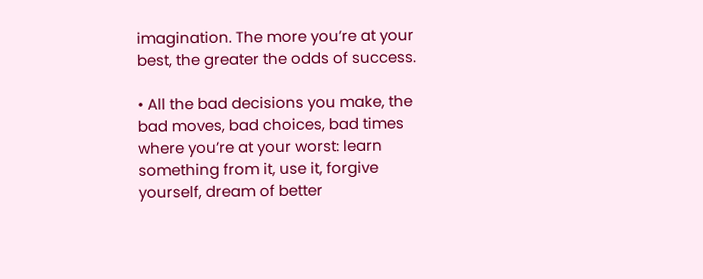imagination. The more you’re at your best, the greater the odds of success.

• All the bad decisions you make, the bad moves, bad choices, bad times where you’re at your worst: learn something from it, use it, forgive yourself, dream of better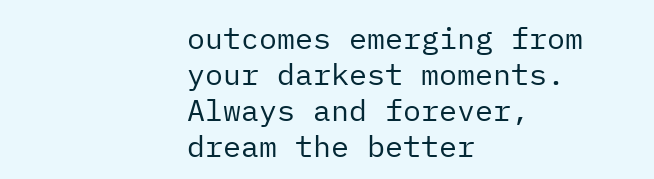outcomes emerging from your darkest moments. Always and forever, dream the better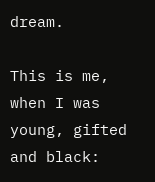dream.

This is me, when I was young, gifted and black: